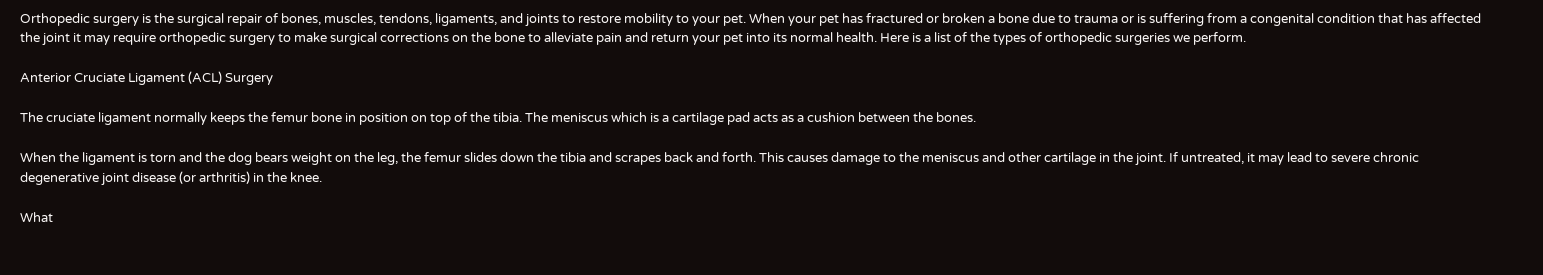Orthopedic surgery is the surgical repair of bones, muscles, tendons, ligaments, and joints to restore mobility to your pet. When your pet has fractured or broken a bone due to trauma or is suffering from a congenital condition that has affected the joint it may require orthopedic surgery to make surgical corrections on the bone to alleviate pain and return your pet into its normal health. Here is a list of the types of orthopedic surgeries we perform.

Anterior Cruciate Ligament (ACL) Surgery

The cruciate ligament normally keeps the femur bone in position on top of the tibia. The meniscus which is a cartilage pad acts as a cushion between the bones.

When the ligament is torn and the dog bears weight on the leg, the femur slides down the tibia and scrapes back and forth. This causes damage to the meniscus and other cartilage in the joint. If untreated, it may lead to severe chronic degenerative joint disease (or arthritis) in the knee.

What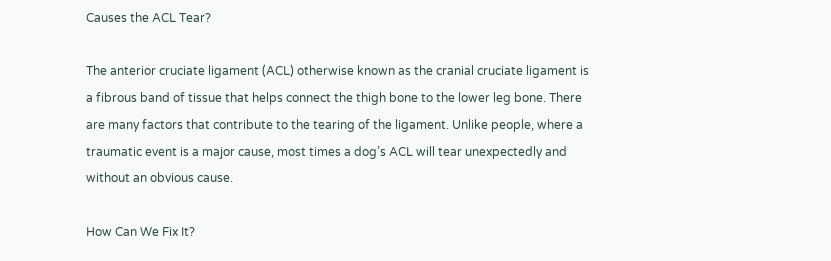Causes the ACL Tear?

The anterior cruciate ligament (ACL) otherwise known as the cranial cruciate ligament is a fibrous band of tissue that helps connect the thigh bone to the lower leg bone. There are many factors that contribute to the tearing of the ligament. Unlike people, where a traumatic event is a major cause, most times a dog’s ACL will tear unexpectedly and without an obvious cause.

How Can We Fix It?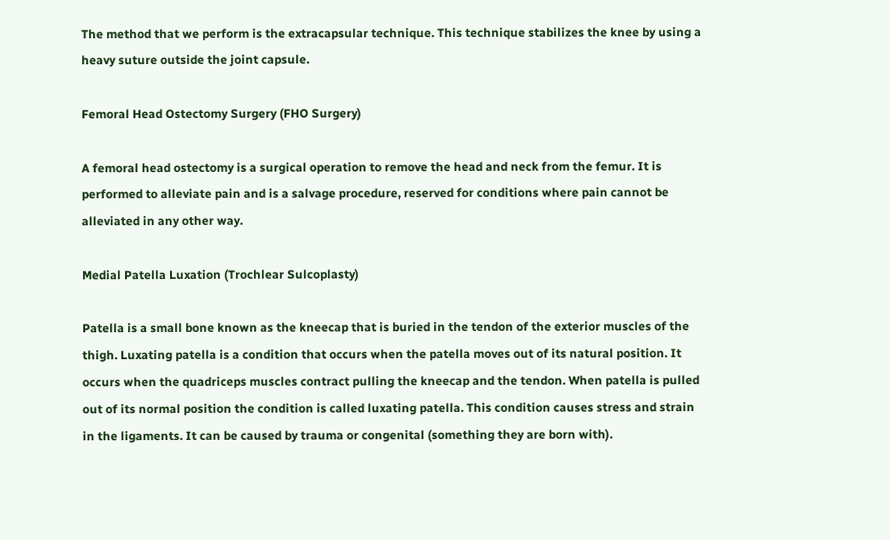The method that we perform is the extracapsular technique. This technique stabilizes the knee by using a heavy suture outside the joint capsule.

Femoral Head Ostectomy Surgery (FHO Surgery)

A femoral head ostectomy is a surgical operation to remove the head and neck from the femur. It is performed to alleviate pain and is a salvage procedure, reserved for conditions where pain cannot be alleviated in any other way.

Medial Patella Luxation (Trochlear Sulcoplasty)

Patella is a small bone known as the kneecap that is buried in the tendon of the exterior muscles of the thigh. Luxating patella is a condition that occurs when the patella moves out of its natural position. It occurs when the quadriceps muscles contract pulling the kneecap and the tendon. When patella is pulled out of its normal position the condition is called luxating patella. This condition causes stress and strain in the ligaments. It can be caused by trauma or congenital (something they are born with).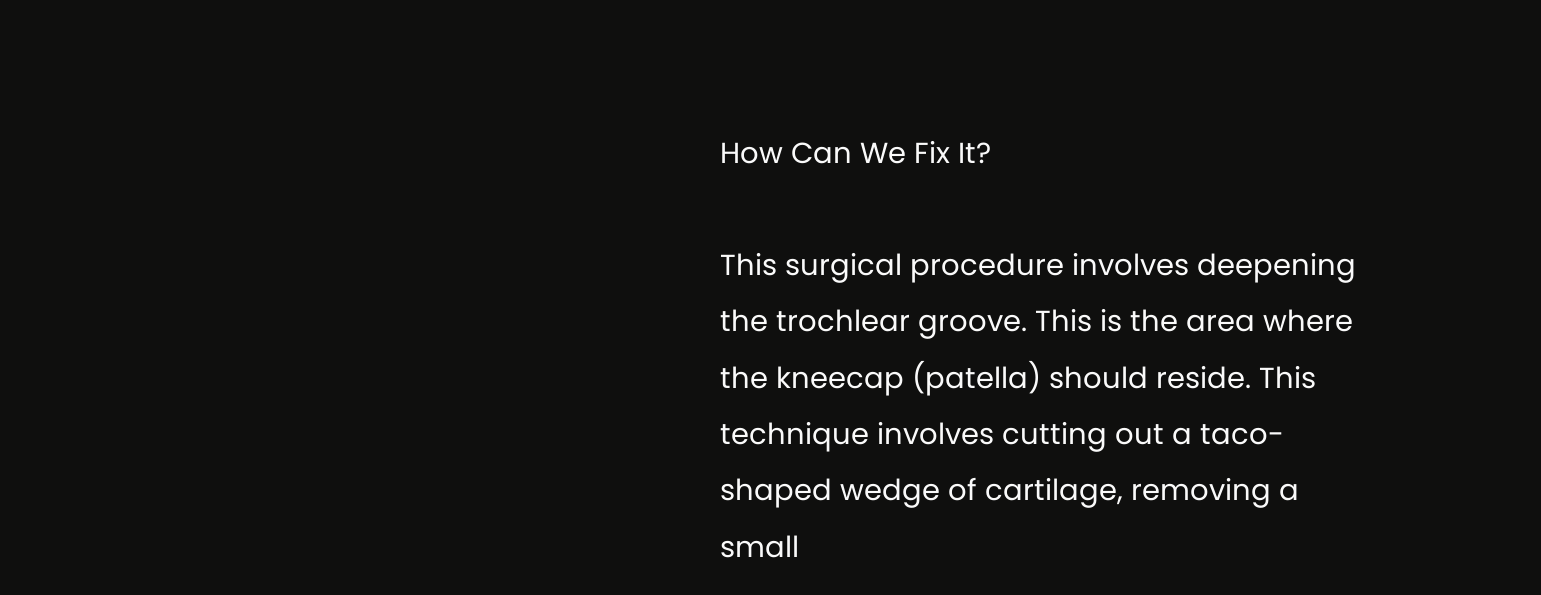How Can We Fix It?

This surgical procedure involves deepening the trochlear groove. This is the area where the kneecap (patella) should reside. This technique involves cutting out a taco-shaped wedge of cartilage, removing a small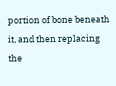portion of bone beneath it, and then replacing the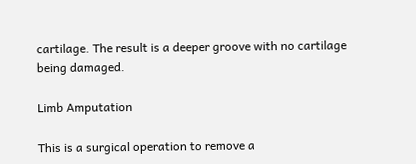cartilage. The result is a deeper groove with no cartilage being damaged.

Limb Amputation

This is a surgical operation to remove a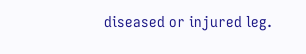diseased or injured leg.